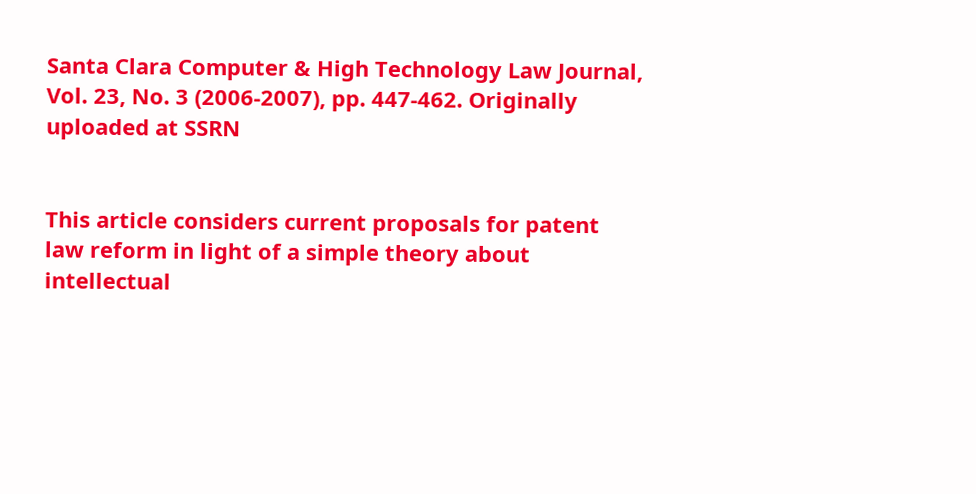Santa Clara Computer & High Technology Law Journal, Vol. 23, No. 3 (2006-2007), pp. 447-462. Originally uploaded at SSRN


This article considers current proposals for patent law reform in light of a simple theory about intellectual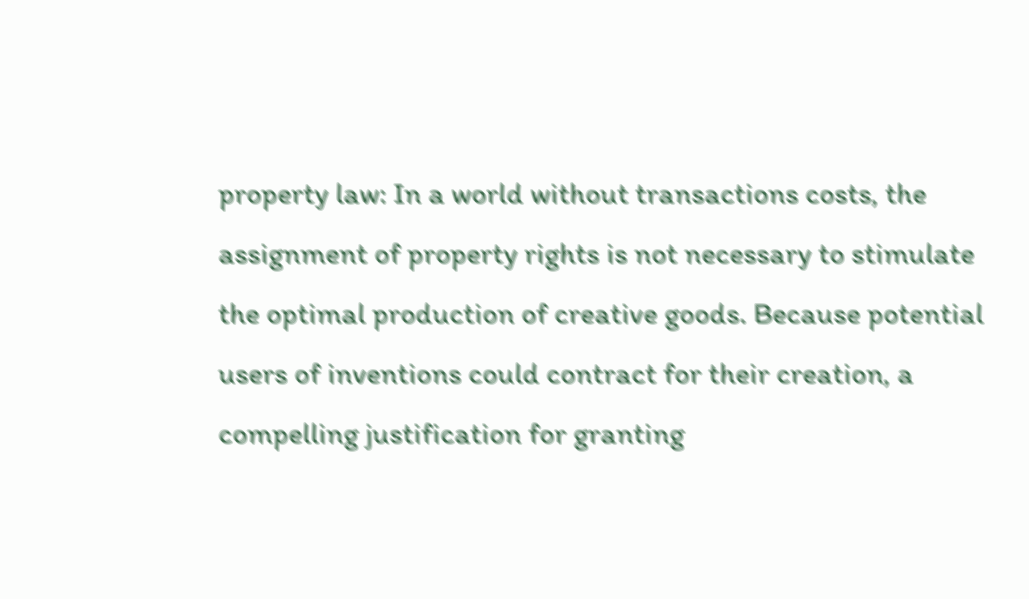property law: In a world without transactions costs, the assignment of property rights is not necessary to stimulate the optimal production of creative goods. Because potential users of inventions could contract for their creation, a compelling justification for granting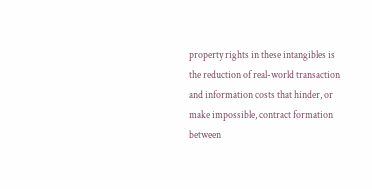property rights in these intangibles is the reduction of real-world transaction and information costs that hinder, or make impossible, contract formation between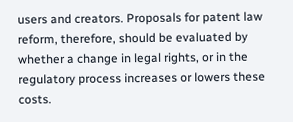users and creators. Proposals for patent law reform, therefore, should be evaluated by whether a change in legal rights, or in the regulatory process increases or lowers these costs.